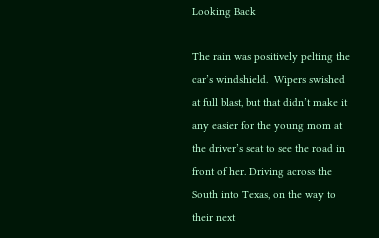Looking Back

The rain was positively pelting the car’s windshield.  Wipers swished at full blast, but that didn’t make it any easier for the young mom at the driver’s seat to see the road in front of her. Driving across the South into Texas, on the way to their next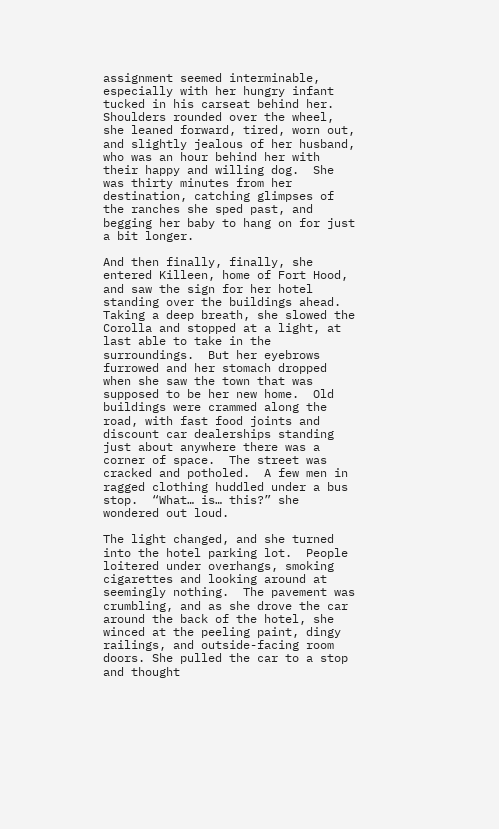assignment seemed interminable, especially with her hungry infant tucked in his carseat behind her. Shoulders rounded over the wheel, she leaned forward, tired, worn out, and slightly jealous of her husband, who was an hour behind her with their happy and willing dog.  She was thirty minutes from her destination, catching glimpses of the ranches she sped past, and begging her baby to hang on for just a bit longer.

And then finally, finally, she entered Killeen, home of Fort Hood, and saw the sign for her hotel standing over the buildings ahead.  Taking a deep breath, she slowed the Corolla and stopped at a light, at last able to take in the surroundings.  But her eyebrows furrowed and her stomach dropped when she saw the town that was supposed to be her new home.  Old buildings were crammed along the road, with fast food joints and discount car dealerships standing just about anywhere there was a corner of space.  The street was cracked and potholed.  A few men in ragged clothing huddled under a bus stop.  “What… is… this?” she wondered out loud.

The light changed, and she turned into the hotel parking lot.  People loitered under overhangs, smoking cigarettes and looking around at seemingly nothing.  The pavement was crumbling, and as she drove the car around the back of the hotel, she winced at the peeling paint, dingy railings, and outside-facing room doors. She pulled the car to a stop and thought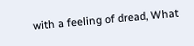with a feeling of dread, What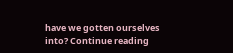have we gotten ourselves into? Continue reading